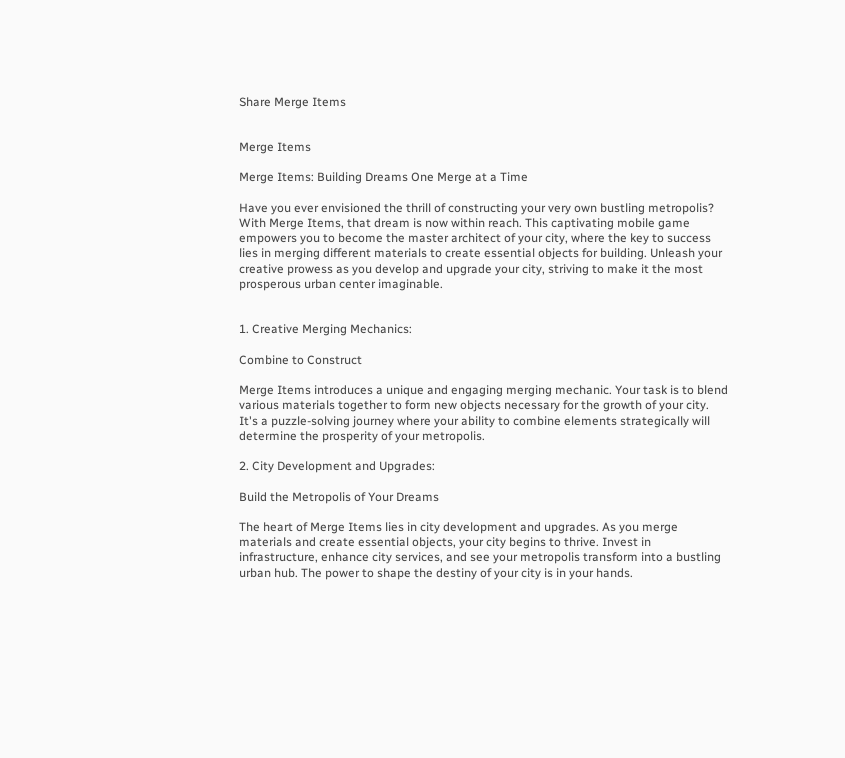Share Merge Items


Merge Items

Merge Items: Building Dreams One Merge at a Time

Have you ever envisioned the thrill of constructing your very own bustling metropolis? With Merge Items, that dream is now within reach. This captivating mobile game empowers you to become the master architect of your city, where the key to success lies in merging different materials to create essential objects for building. Unleash your creative prowess as you develop and upgrade your city, striving to make it the most prosperous urban center imaginable.


1. Creative Merging Mechanics:

Combine to Construct

Merge Items introduces a unique and engaging merging mechanic. Your task is to blend various materials together to form new objects necessary for the growth of your city. It's a puzzle-solving journey where your ability to combine elements strategically will determine the prosperity of your metropolis.

2. City Development and Upgrades:

Build the Metropolis of Your Dreams

The heart of Merge Items lies in city development and upgrades. As you merge materials and create essential objects, your city begins to thrive. Invest in infrastructure, enhance city services, and see your metropolis transform into a bustling urban hub. The power to shape the destiny of your city is in your hands.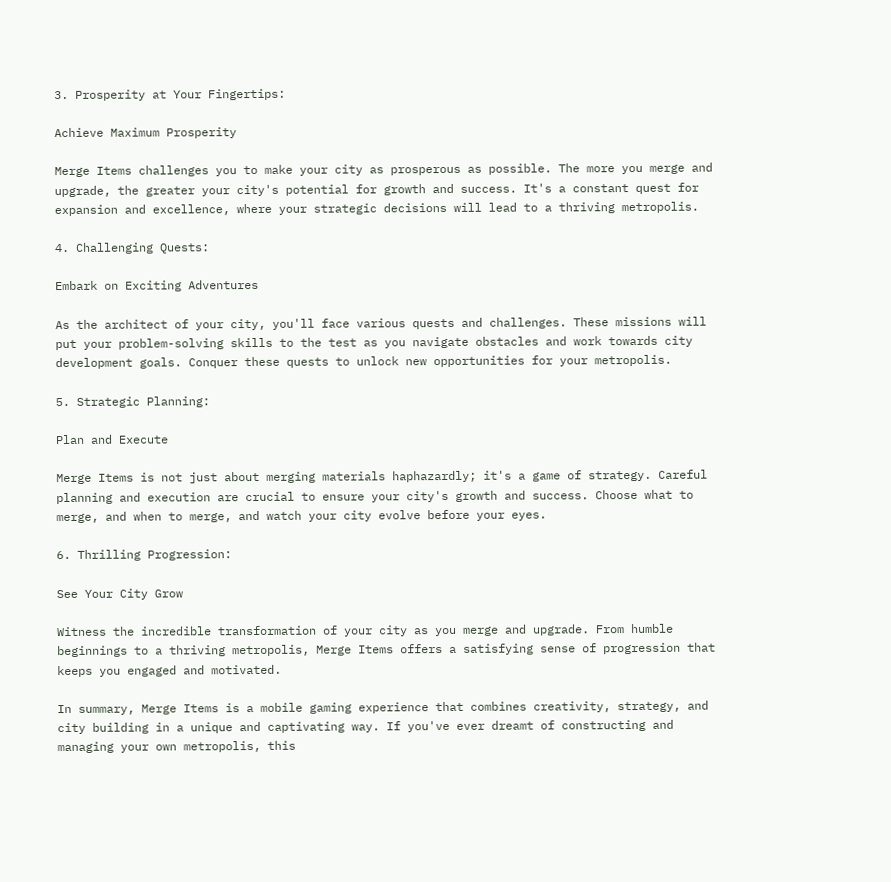3. Prosperity at Your Fingertips:

Achieve Maximum Prosperity

Merge Items challenges you to make your city as prosperous as possible. The more you merge and upgrade, the greater your city's potential for growth and success. It's a constant quest for expansion and excellence, where your strategic decisions will lead to a thriving metropolis.

4. Challenging Quests:

Embark on Exciting Adventures

As the architect of your city, you'll face various quests and challenges. These missions will put your problem-solving skills to the test as you navigate obstacles and work towards city development goals. Conquer these quests to unlock new opportunities for your metropolis.

5. Strategic Planning:

Plan and Execute

Merge Items is not just about merging materials haphazardly; it's a game of strategy. Careful planning and execution are crucial to ensure your city's growth and success. Choose what to merge, and when to merge, and watch your city evolve before your eyes.

6. Thrilling Progression:

See Your City Grow

Witness the incredible transformation of your city as you merge and upgrade. From humble beginnings to a thriving metropolis, Merge Items offers a satisfying sense of progression that keeps you engaged and motivated.

In summary, Merge Items is a mobile gaming experience that combines creativity, strategy, and city building in a unique and captivating way. If you've ever dreamt of constructing and managing your own metropolis, this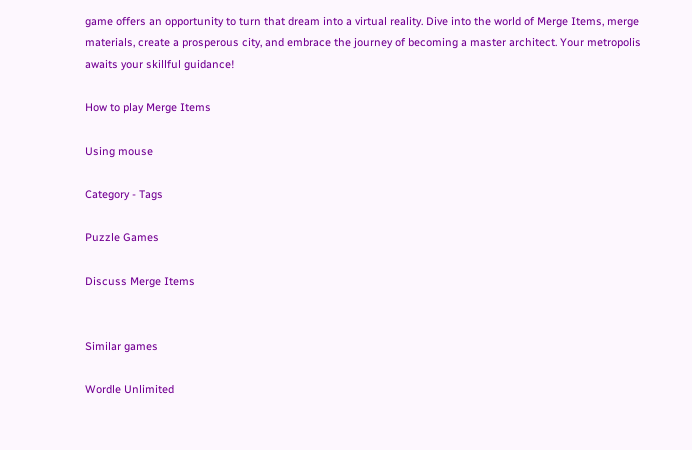game offers an opportunity to turn that dream into a virtual reality. Dive into the world of Merge Items, merge materials, create a prosperous city, and embrace the journey of becoming a master architect. Your metropolis awaits your skillful guidance!

How to play Merge Items

Using mouse

Category - Tags

Puzzle Games

Discuss Merge Items


Similar games

Wordle Unlimited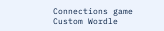Connections game
Custom Wordle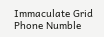Immaculate Grid
Phone Numble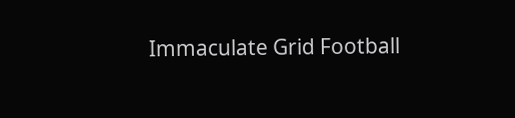Immaculate Grid Football